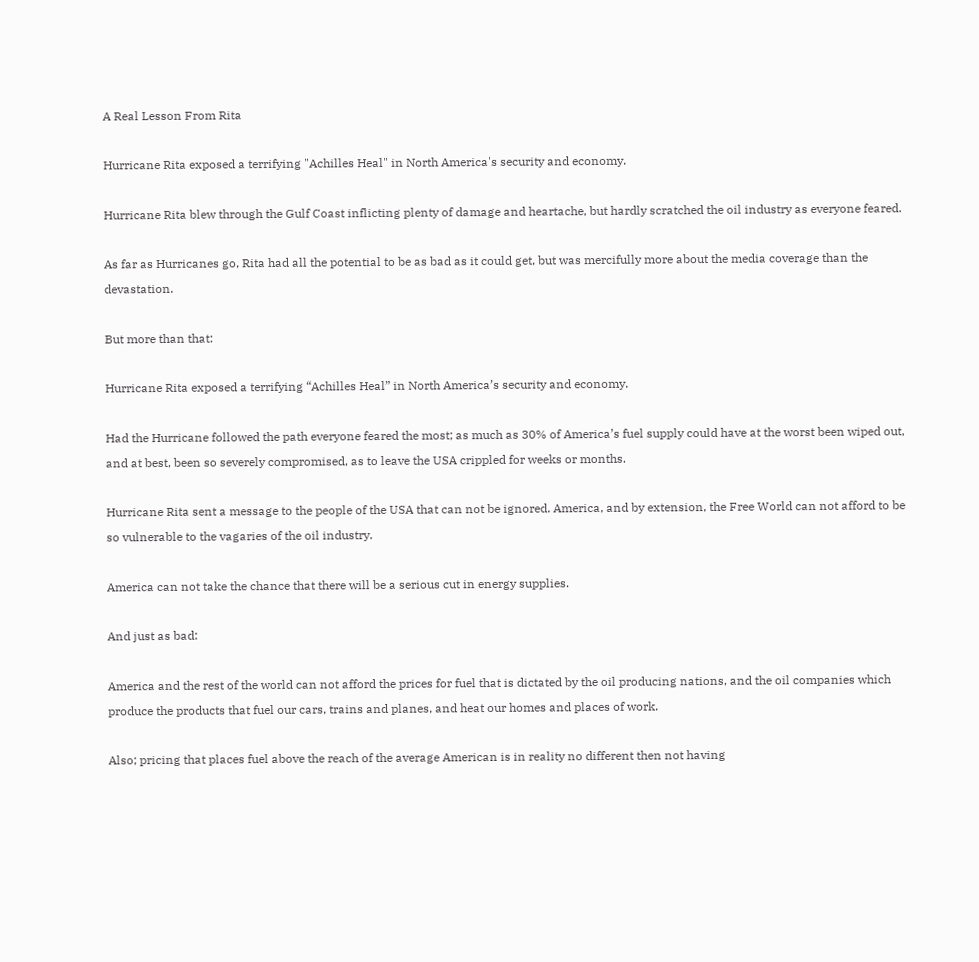A Real Lesson From Rita

Hurricane Rita exposed a terrifying "Achilles Heal" in North America's security and economy.

Hurricane Rita blew through the Gulf Coast inflicting plenty of damage and heartache, but hardly scratched the oil industry as everyone feared.

As far as Hurricanes go, Rita had all the potential to be as bad as it could get, but was mercifully more about the media coverage than the devastation.

But more than that:

Hurricane Rita exposed a terrifying “Achilles Heal” in North America’s security and economy.

Had the Hurricane followed the path everyone feared the most; as much as 30% of America’s fuel supply could have at the worst been wiped out, and at best, been so severely compromised, as to leave the USA crippled for weeks or months.

Hurricane Rita sent a message to the people of the USA that can not be ignored. America, and by extension, the Free World can not afford to be so vulnerable to the vagaries of the oil industry.

America can not take the chance that there will be a serious cut in energy supplies.

And just as bad:

America and the rest of the world can not afford the prices for fuel that is dictated by the oil producing nations, and the oil companies which produce the products that fuel our cars, trains and planes, and heat our homes and places of work.

Also; pricing that places fuel above the reach of the average American is in reality no different then not having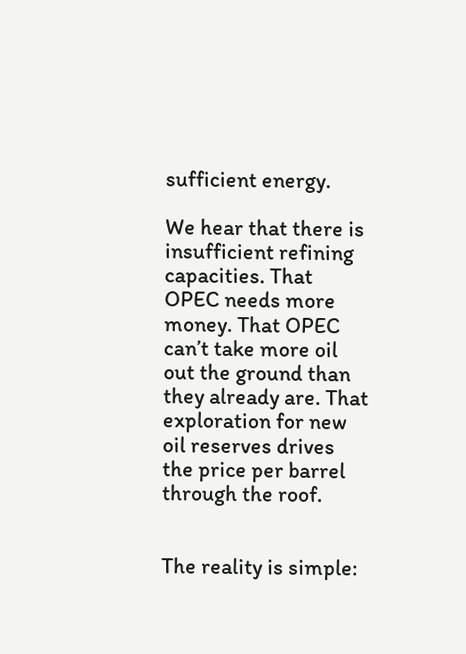sufficient energy.

We hear that there is insufficient refining capacities. That OPEC needs more money. That OPEC can’t take more oil out the ground than they already are. That exploration for new oil reserves drives the price per barrel through the roof.


The reality is simple: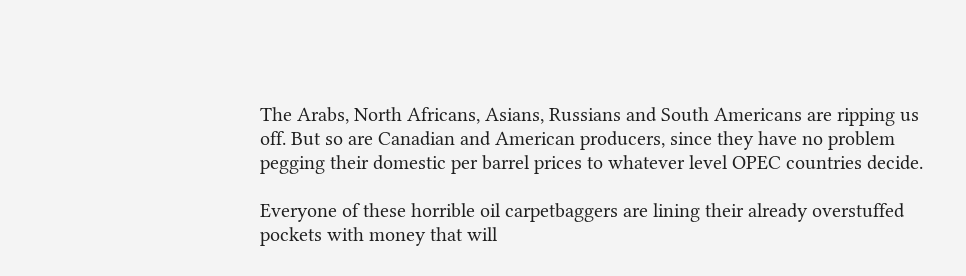The Arabs, North Africans, Asians, Russians and South Americans are ripping us off. But so are Canadian and American producers, since they have no problem pegging their domestic per barrel prices to whatever level OPEC countries decide.

Everyone of these horrible oil carpetbaggers are lining their already overstuffed pockets with money that will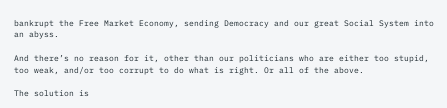bankrupt the Free Market Economy, sending Democracy and our great Social System into an abyss.

And there’s no reason for it, other than our politicians who are either too stupid, too weak, and/or too corrupt to do what is right. Or all of the above.

The solution is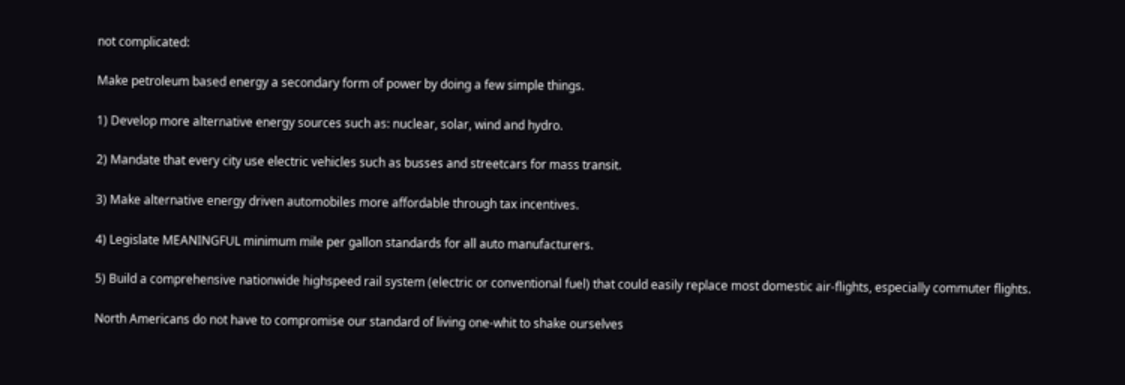not complicated:

Make petroleum based energy a secondary form of power by doing a few simple things.

1) Develop more alternative energy sources such as: nuclear, solar, wind and hydro.

2) Mandate that every city use electric vehicles such as busses and streetcars for mass transit.

3) Make alternative energy driven automobiles more affordable through tax incentives.

4) Legislate MEANINGFUL minimum mile per gallon standards for all auto manufacturers.

5) Build a comprehensive nationwide highspeed rail system (electric or conventional fuel) that could easily replace most domestic air-flights, especially commuter flights.

North Americans do not have to compromise our standard of living one-whit to shake ourselves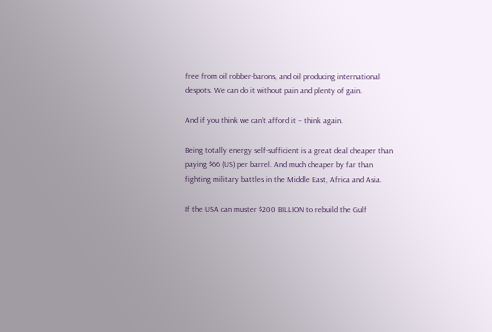free from oil robber-barons, and oil producing international despots. We can do it without pain and plenty of gain.

And if you think we can’t afford it – think again.

Being totally energy self-sufficient is a great deal cheaper than paying $66 (US) per barrel. And much cheaper by far than fighting military battles in the Middle East, Africa and Asia.

If the USA can muster $200 BILLION to rebuild the Gulf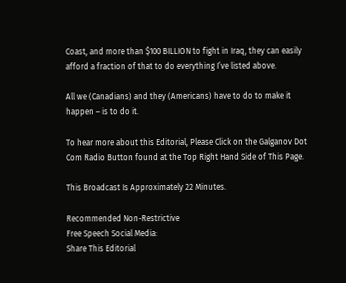Coast, and more than $100 BILLION to fight in Iraq, they can easily afford a fraction of that to do everything I’ve listed above.

All we (Canadians) and they (Americans) have to do to make it happen – is to do it.

To hear more about this Editorial, Please Click on the Galganov Dot Com Radio Button found at the Top Right Hand Side of This Page.

This Broadcast Is Approximately 22 Minutes.

Recommended Non-Restrictive
Free Speech Social Media:
Share This Editorial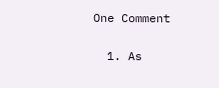One Comment

  1. As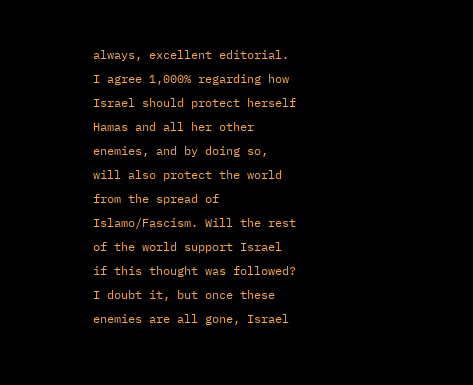always, excellent editorial. I agree 1,000% regarding how Israel should protect herself Hamas and all her other enemies, and by doing so, will also protect the world from the spread of Islamo/Fascism. Will the rest of the world support Israel if this thought was followed? I doubt it, but once these enemies are all gone, Israel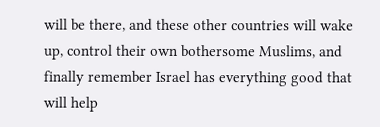will be there, and these other countries will wake up, control their own bothersome Muslims, and finally remember Israel has everything good that will help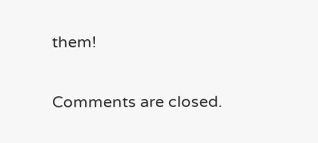them!

Comments are closed.